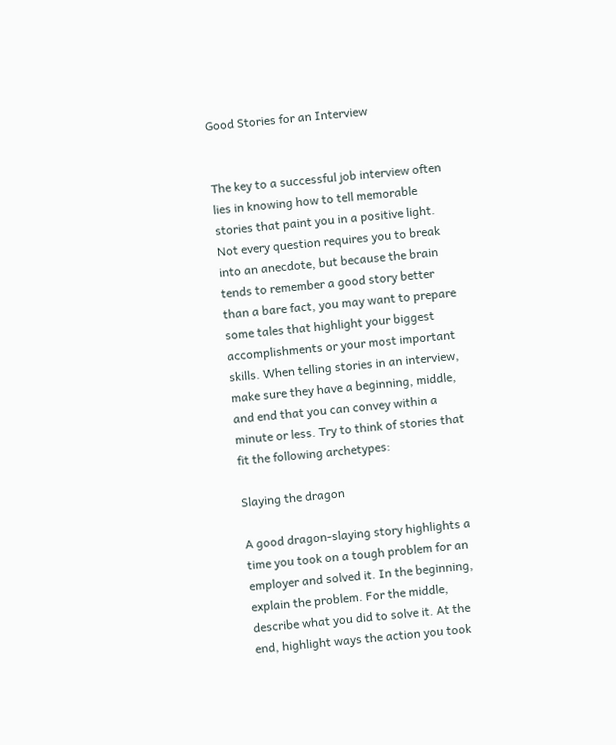Good Stories for an Interview


The key to a successful job interview often lies in knowing how to tell memorable stories that paint you in a positive light. Not every question requires you to break into an anecdote, but because the brain tends to remember a good story better than a bare fact, you may want to prepare some tales that highlight your biggest accomplishments or your most important skills. When telling stories in an interview, make sure they have a beginning, middle, and end that you can convey within a minute or less. Try to think of stories that fit the following archetypes:

Slaying the dragon

A good dragon-slaying story highlights a time you took on a tough problem for an employer and solved it. In the beginning, explain the problem. For the middle, describe what you did to solve it. At the end, highlight ways the action you took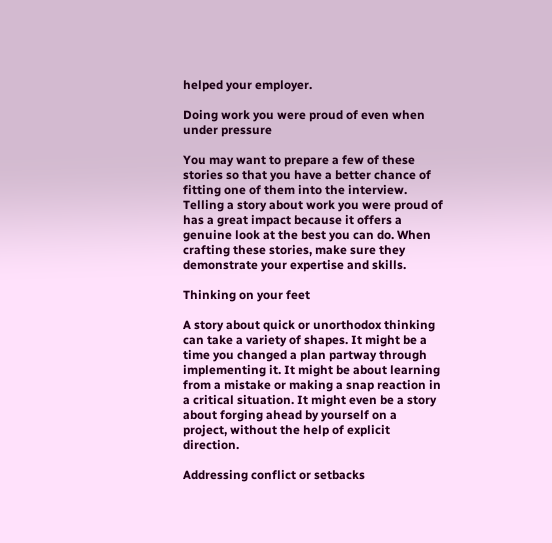helped your employer.

Doing work you were proud of even when under pressure

You may want to prepare a few of these stories so that you have a better chance of fitting one of them into the interview. Telling a story about work you were proud of has a great impact because it offers a genuine look at the best you can do. When crafting these stories, make sure they demonstrate your expertise and skills.

Thinking on your feet

A story about quick or unorthodox thinking can take a variety of shapes. It might be a time you changed a plan partway through implementing it. It might be about learning from a mistake or making a snap reaction in a critical situation. It might even be a story about forging ahead by yourself on a project, without the help of explicit direction.

Addressing conflict or setbacks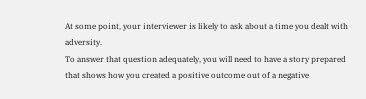At some point, your interviewer is likely to ask about a time you dealt with adversity.
To answer that question adequately, you will need to have a story prepared that shows how you created a positive outcome out of a negative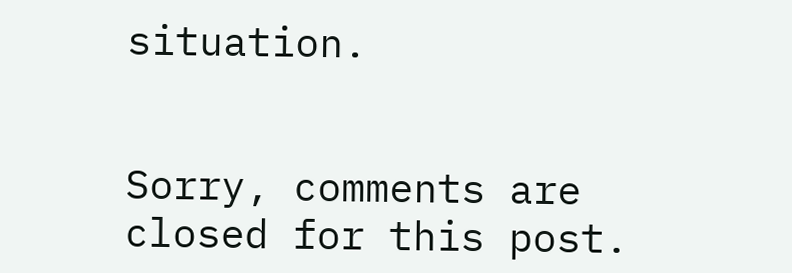situation.


Sorry, comments are closed for this post.